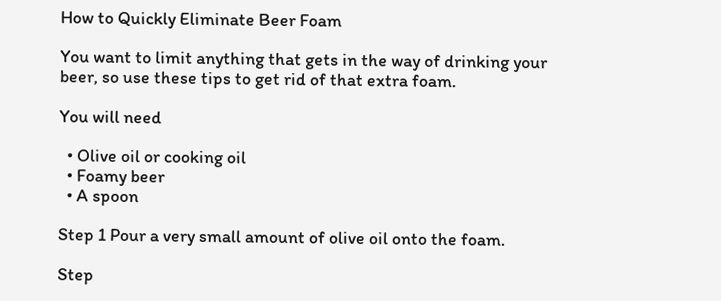How to Quickly Eliminate Beer Foam

You want to limit anything that gets in the way of drinking your beer, so use these tips to get rid of that extra foam.

You will need

  • Olive oil or cooking oil
  • Foamy beer
  • A spoon

Step 1 Pour a very small amount of olive oil onto the foam.

Step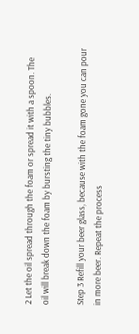2 Let the oil spread through the foam or spread it with a spoon. The oil will break down the foam by bursting the tiny bubbles.

Step 3 Refill your beer glass, because with the foam gone you can pour in more beer. Repeat the process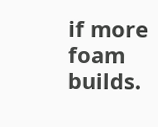if more foam builds.